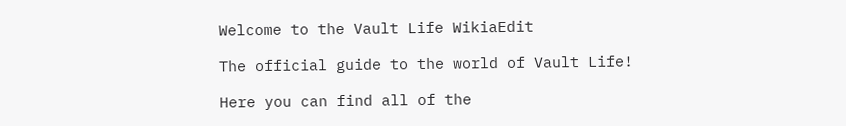Welcome to the Vault Life WikiaEdit

The official guide to the world of Vault Life!

Here you can find all of the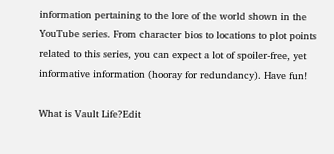information pertaining to the lore of the world shown in the YouTube series. From character bios to locations to plot points related to this series, you can expect a lot of spoiler-free, yet informative information (hooray for redundancy). Have fun!

What is Vault Life?Edit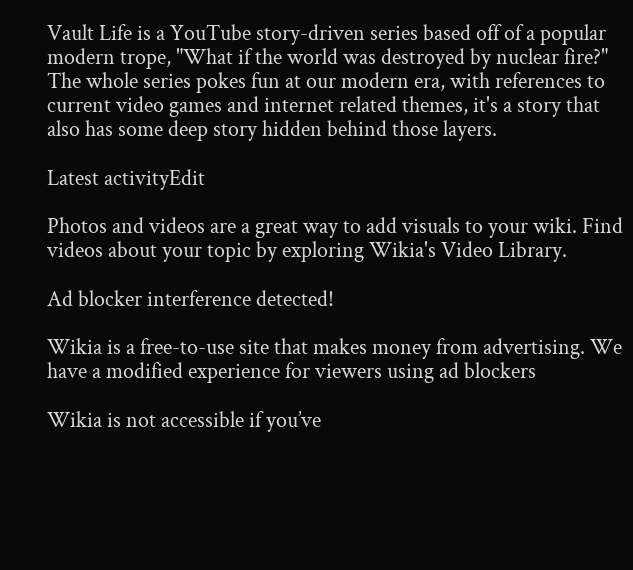Vault Life is a YouTube story-driven series based off of a popular modern trope, "What if the world was destroyed by nuclear fire?" The whole series pokes fun at our modern era, with references to current video games and internet related themes, it's a story that also has some deep story hidden behind those layers.

Latest activityEdit

Photos and videos are a great way to add visuals to your wiki. Find videos about your topic by exploring Wikia's Video Library.

Ad blocker interference detected!

Wikia is a free-to-use site that makes money from advertising. We have a modified experience for viewers using ad blockers

Wikia is not accessible if you’ve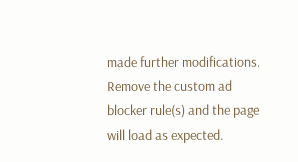made further modifications. Remove the custom ad blocker rule(s) and the page will load as expected.